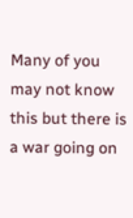Many of you may not know this but there is a war going on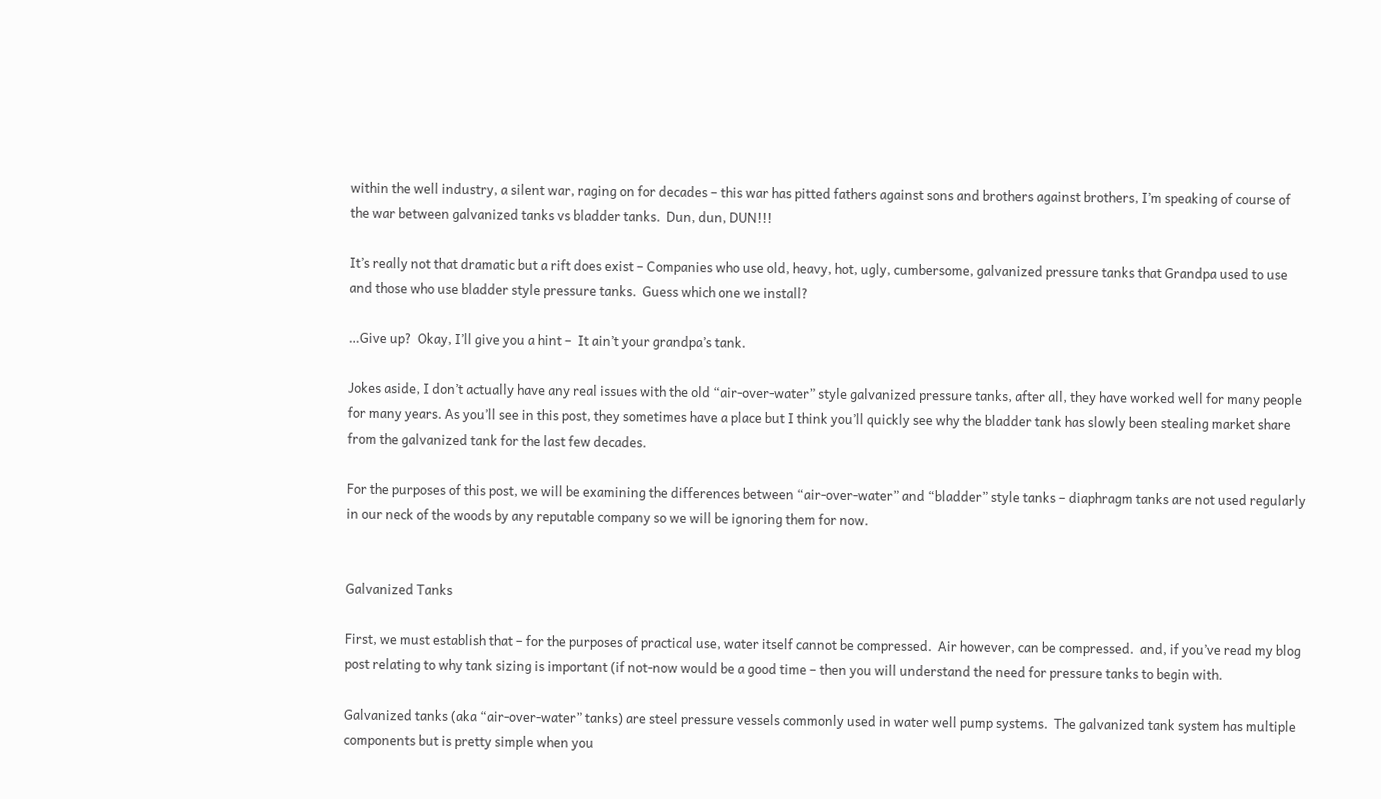within the well industry, a silent war, raging on for decades – this war has pitted fathers against sons and brothers against brothers, I’m speaking of course of the war between galvanized tanks vs bladder tanks.  Dun, dun, DUN!!!

It’s really not that dramatic but a rift does exist – Companies who use old, heavy, hot, ugly, cumbersome, galvanized pressure tanks that Grandpa used to use and those who use bladder style pressure tanks.  Guess which one we install?

…Give up?  Okay, I’ll give you a hint –  It ain’t your grandpa’s tank.

Jokes aside, I don’t actually have any real issues with the old “air-over-water” style galvanized pressure tanks, after all, they have worked well for many people for many years. As you’ll see in this post, they sometimes have a place but I think you’ll quickly see why the bladder tank has slowly been stealing market share from the galvanized tank for the last few decades.

For the purposes of this post, we will be examining the differences between “air-over-water” and “bladder” style tanks – diaphragm tanks are not used regularly in our neck of the woods by any reputable company so we will be ignoring them for now.


Galvanized Tanks

First, we must establish that – for the purposes of practical use, water itself cannot be compressed.  Air however, can be compressed.  and, if you’ve read my blog post relating to why tank sizing is important (if not-now would be a good time – then you will understand the need for pressure tanks to begin with.

Galvanized tanks (aka “air-over-water” tanks) are steel pressure vessels commonly used in water well pump systems.  The galvanized tank system has multiple components but is pretty simple when you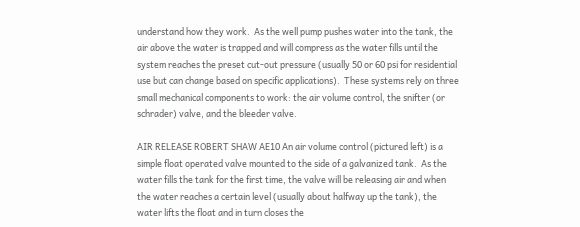understand how they work.  As the well pump pushes water into the tank, the air above the water is trapped and will compress as the water fills until the system reaches the preset cut-out pressure (usually 50 or 60 psi for residential use but can change based on specific applications).  These systems rely on three small mechanical components to work: the air volume control, the snifter (or schrader) valve, and the bleeder valve.

AIR RELEASE ROBERT SHAW AE10 An air volume control (pictured left) is a simple float operated valve mounted to the side of a galvanized tank.  As the water fills the tank for the first time, the valve will be releasing air and when the water reaches a certain level (usually about halfway up the tank), the water lifts the float and in turn closes the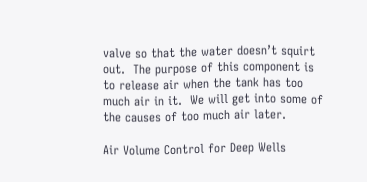valve so that the water doesn’t squirt out.  The purpose of this component is to release air when the tank has too much air in it.  We will get into some of the causes of too much air later.

Air Volume Control for Deep Wells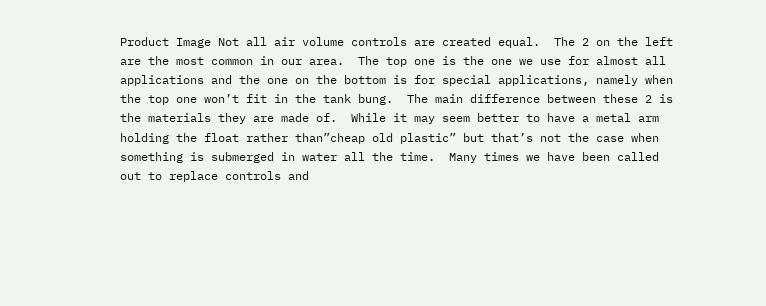Product Image Not all air volume controls are created equal.  The 2 on the left are the most common in our area.  The top one is the one we use for almost all applications and the one on the bottom is for special applications, namely when the top one won’t fit in the tank bung.  The main difference between these 2 is the materials they are made of.  While it may seem better to have a metal arm holding the float rather than”cheap old plastic” but that’s not the case when something is submerged in water all the time.  Many times we have been called out to replace controls and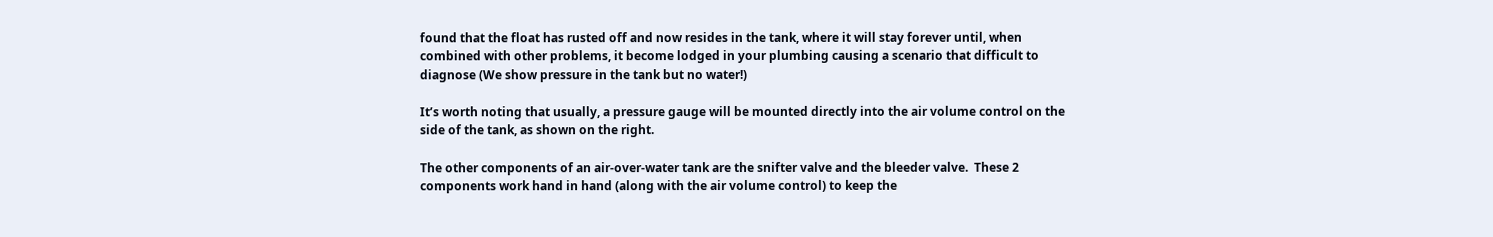found that the float has rusted off and now resides in the tank, where it will stay forever until, when combined with other problems, it become lodged in your plumbing causing a scenario that difficult to diagnose (We show pressure in the tank but no water!)

It’s worth noting that usually, a pressure gauge will be mounted directly into the air volume control on the side of the tank, as shown on the right.

The other components of an air-over-water tank are the snifter valve and the bleeder valve.  These 2 components work hand in hand (along with the air volume control) to keep the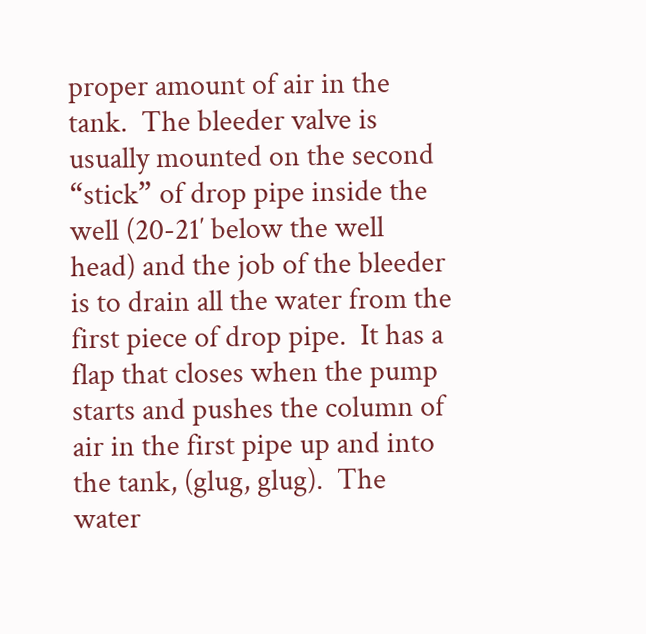proper amount of air in the tank.  The bleeder valve is usually mounted on the second “stick” of drop pipe inside the well (20-21′ below the well head) and the job of the bleeder is to drain all the water from the first piece of drop pipe.  It has a flap that closes when the pump starts and pushes the column of air in the first pipe up and into the tank, (glug, glug).  The water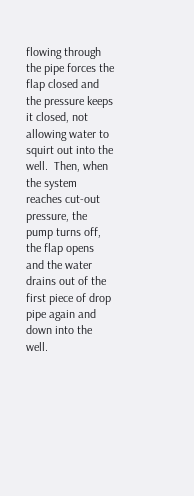flowing through the pipe forces the flap closed and the pressure keeps it closed, not allowing water to squirt out into the well.  Then, when the system reaches cut-out pressure, the pump turns off, the flap opens and the water drains out of the first piece of drop pipe again and down into the well.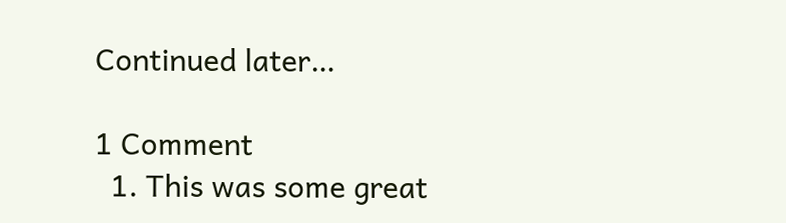Continued later…

1 Comment
  1. This was some great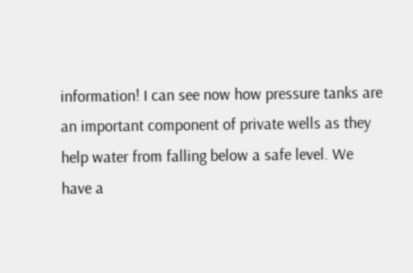information! I can see now how pressure tanks are an important component of private wells as they help water from falling below a safe level. We have a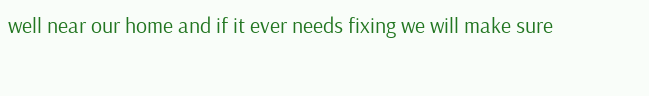well near our home and if it ever needs fixing we will make sure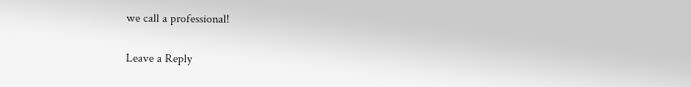we call a professional!

Leave a Reply